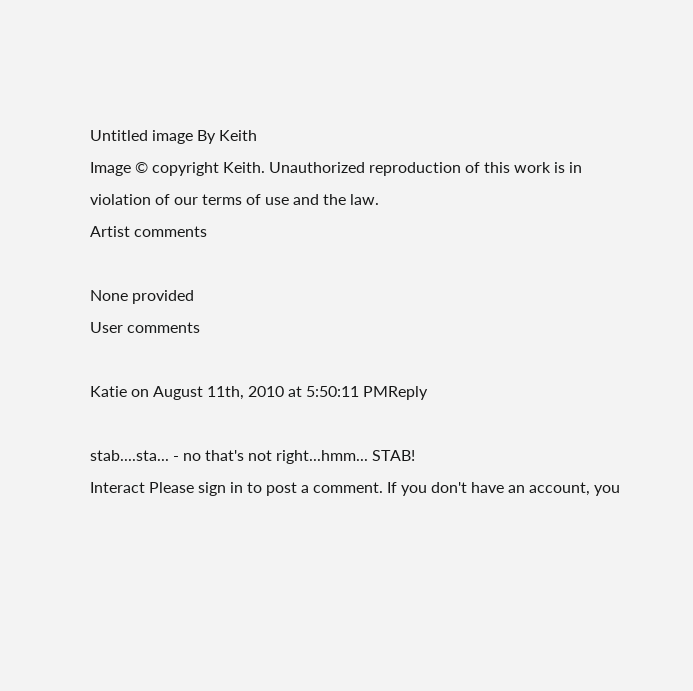Untitled image By Keith
Image © copyright Keith. Unauthorized reproduction of this work is in violation of our terms of use and the law.
Artist comments

None provided
User comments

Katie on August 11th, 2010 at 5:50:11 PMReply

stab....sta... - no that's not right...hmm... STAB!
Interact Please sign in to post a comment. If you don't have an account, you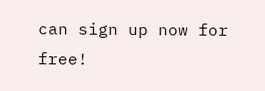can sign up now for free!